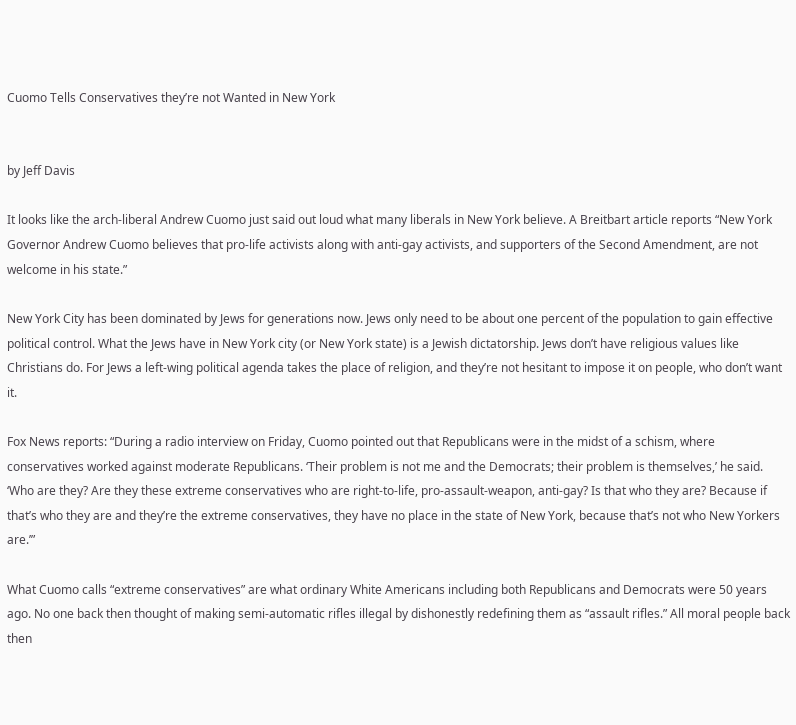Cuomo Tells Conservatives they’re not Wanted in New York


by Jeff Davis

It looks like the arch-liberal Andrew Cuomo just said out loud what many liberals in New York believe. A Breitbart article reports “New York Governor Andrew Cuomo believes that pro-life activists along with anti-gay activists, and supporters of the Second Amendment, are not welcome in his state.”

New York City has been dominated by Jews for generations now. Jews only need to be about one percent of the population to gain effective political control. What the Jews have in New York city (or New York state) is a Jewish dictatorship. Jews don’t have religious values like Christians do. For Jews a left-wing political agenda takes the place of religion, and they’re not hesitant to impose it on people, who don’t want it.

Fox News reports: “During a radio interview on Friday, Cuomo pointed out that Republicans were in the midst of a schism, where conservatives worked against moderate Republicans. ‘Their problem is not me and the Democrats; their problem is themselves,’ he said. ‘Who are they? Are they these extreme conservatives who are right-to-life, pro-assault-weapon, anti-gay? Is that who they are? Because if that’s who they are and they’re the extreme conservatives, they have no place in the state of New York, because that’s not who New Yorkers are.’”

What Cuomo calls “extreme conservatives” are what ordinary White Americans including both Republicans and Democrats were 50 years ago. No one back then thought of making semi-automatic rifles illegal by dishonestly redefining them as “assault rifles.” All moral people back then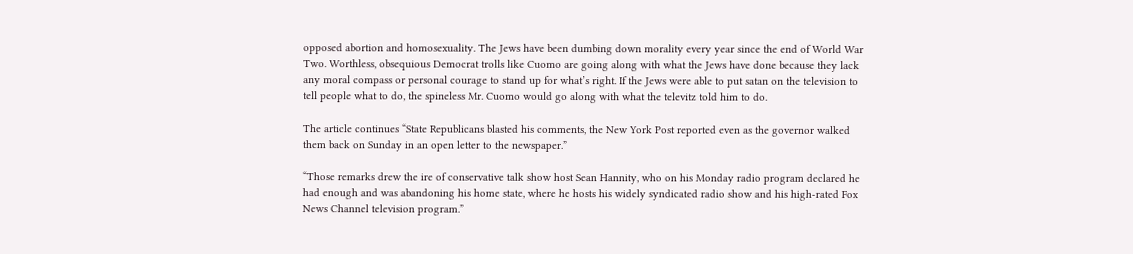opposed abortion and homosexuality. The Jews have been dumbing down morality every year since the end of World War Two. Worthless, obsequious Democrat trolls like Cuomo are going along with what the Jews have done because they lack any moral compass or personal courage to stand up for what’s right. If the Jews were able to put satan on the television to tell people what to do, the spineless Mr. Cuomo would go along with what the televitz told him to do.

The article continues “State Republicans blasted his comments, the New York Post reported even as the governor walked them back on Sunday in an open letter to the newspaper.”

“Those remarks drew the ire of conservative talk show host Sean Hannity, who on his Monday radio program declared he had enough and was abandoning his home state, where he hosts his widely syndicated radio show and his high-rated Fox News Channel television program.”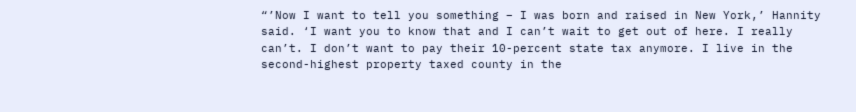“’Now I want to tell you something – I was born and raised in New York,’ Hannity said. ‘I want you to know that and I can’t wait to get out of here. I really can’t. I don’t want to pay their 10-percent state tax anymore. I live in the second-highest property taxed county in the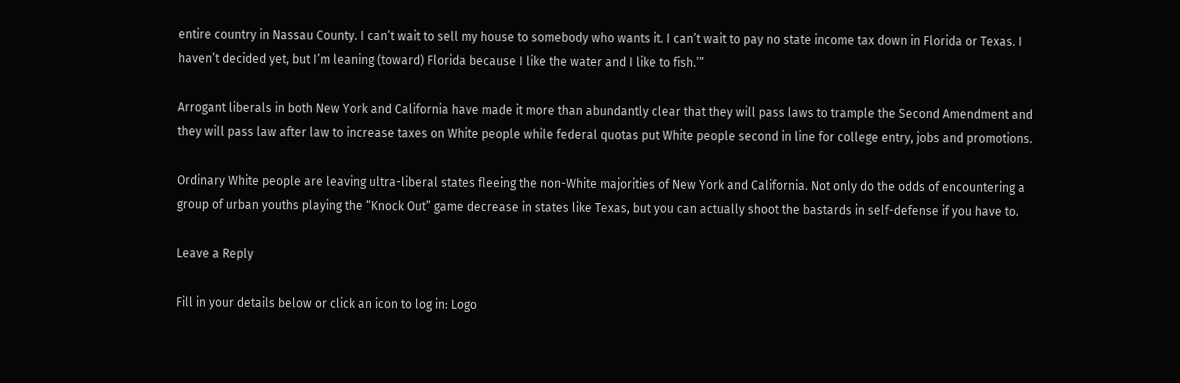entire country in Nassau County. I can’t wait to sell my house to somebody who wants it. I can’t wait to pay no state income tax down in Florida or Texas. I haven’t decided yet, but I’m leaning (toward) Florida because I like the water and I like to fish.’”

Arrogant liberals in both New York and California have made it more than abundantly clear that they will pass laws to trample the Second Amendment and they will pass law after law to increase taxes on White people while federal quotas put White people second in line for college entry, jobs and promotions.

Ordinary White people are leaving ultra-liberal states fleeing the non-White majorities of New York and California. Not only do the odds of encountering a group of urban youths playing the “Knock Out” game decrease in states like Texas, but you can actually shoot the bastards in self-defense if you have to.

Leave a Reply

Fill in your details below or click an icon to log in: Logo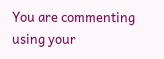You are commenting using your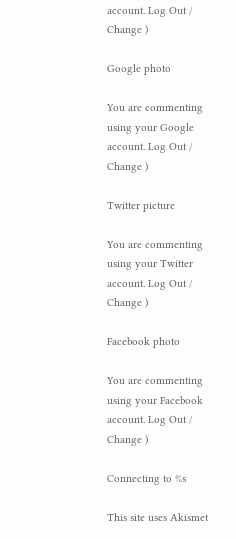account. Log Out /  Change )

Google photo

You are commenting using your Google account. Log Out /  Change )

Twitter picture

You are commenting using your Twitter account. Log Out /  Change )

Facebook photo

You are commenting using your Facebook account. Log Out /  Change )

Connecting to %s

This site uses Akismet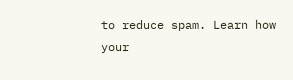to reduce spam. Learn how your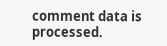comment data is processed.